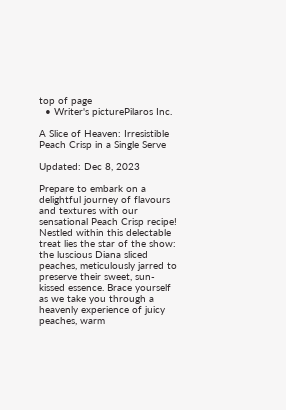top of page
  • Writer's picturePilaros Inc.

A Slice of Heaven: Irresistible Peach Crisp in a Single Serve

Updated: Dec 8, 2023

Prepare to embark on a delightful journey of flavours and textures with our sensational Peach Crisp recipe! Nestled within this delectable treat lies the star of the show: the luscious Diana sliced peaches, meticulously jarred to preserve their sweet, sun-kissed essence. Brace yourself as we take you through a heavenly experience of juicy peaches, warm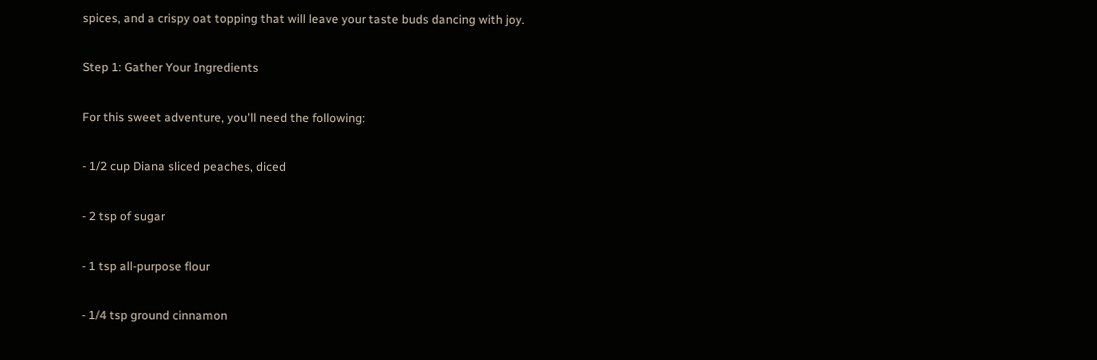spices, and a crispy oat topping that will leave your taste buds dancing with joy.

Step 1: Gather Your Ingredients

For this sweet adventure, you'll need the following:

- 1/2 cup Diana sliced peaches, diced

- 2 tsp of sugar

- 1 tsp all-purpose flour

- 1/4 tsp ground cinnamon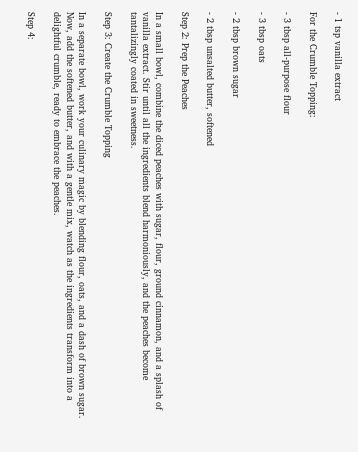- 1 tsp vanilla extract

For the Crumble Topping:

- 3 tbsp all-purpose flour

- 3 tbsp oats

- 2 tbsp brown sugar

- 2 tbsp unsalted butter, softened

Step 2: Prep the Peaches

In a small bowl, combine the diced peaches with sugar, flour, ground cinnamon, and a splash of vanilla extract. Stir until all the ingredients blend harmoniously, and the peaches become tantalizingly coated in sweetness.

Step 3: Create the Crumble Topping

In a separate bowl, work your culinary magic by blending flour, oats, and a dash of brown sugar. Now, add the softened butter, and with a gentle mix, watch as the ingredients transform into a delightful crumble, ready to embrace the peaches.

Step 4: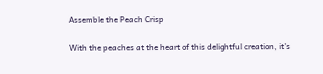Assemble the Peach Crisp

With the peaches at the heart of this delightful creation, it's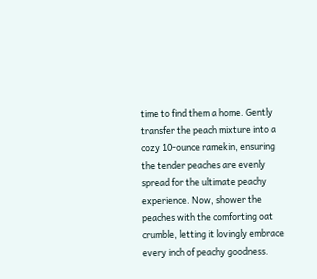time to find them a home. Gently transfer the peach mixture into a cozy 10-ounce ramekin, ensuring the tender peaches are evenly spread for the ultimate peachy experience. Now, shower the peaches with the comforting oat crumble, letting it lovingly embrace every inch of peachy goodness.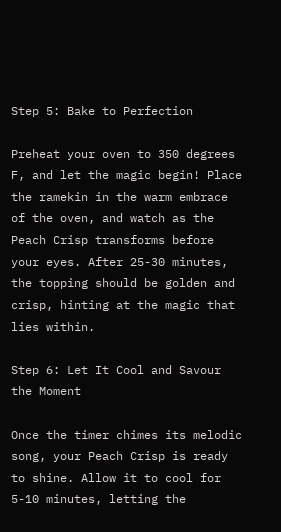Step 5: Bake to Perfection

Preheat your oven to 350 degrees F, and let the magic begin! Place the ramekin in the warm embrace of the oven, and watch as the Peach Crisp transforms before your eyes. After 25-30 minutes, the topping should be golden and crisp, hinting at the magic that lies within.

Step 6: Let It Cool and Savour the Moment

Once the timer chimes its melodic song, your Peach Crisp is ready to shine. Allow it to cool for 5-10 minutes, letting the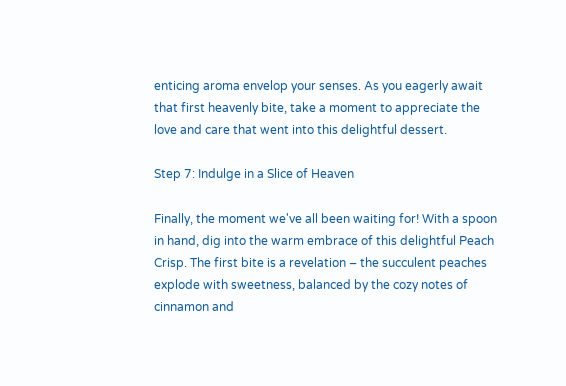enticing aroma envelop your senses. As you eagerly await that first heavenly bite, take a moment to appreciate the love and care that went into this delightful dessert.

Step 7: Indulge in a Slice of Heaven

Finally, the moment we've all been waiting for! With a spoon in hand, dig into the warm embrace of this delightful Peach Crisp. The first bite is a revelation – the succulent peaches explode with sweetness, balanced by the cozy notes of cinnamon and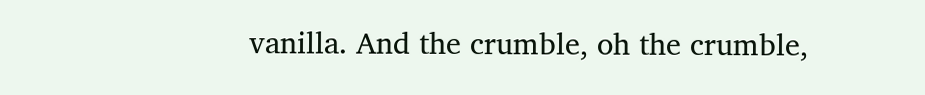vanilla. And the crumble, oh the crumble,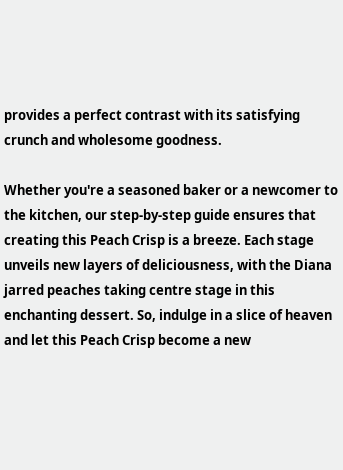provides a perfect contrast with its satisfying crunch and wholesome goodness.

Whether you're a seasoned baker or a newcomer to the kitchen, our step-by-step guide ensures that creating this Peach Crisp is a breeze. Each stage unveils new layers of deliciousness, with the Diana jarred peaches taking centre stage in this enchanting dessert. So, indulge in a slice of heaven and let this Peach Crisp become a new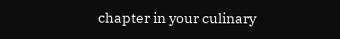chapter in your culinary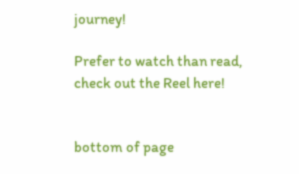journey!

Prefer to watch than read, check out the Reel here!


bottom of page